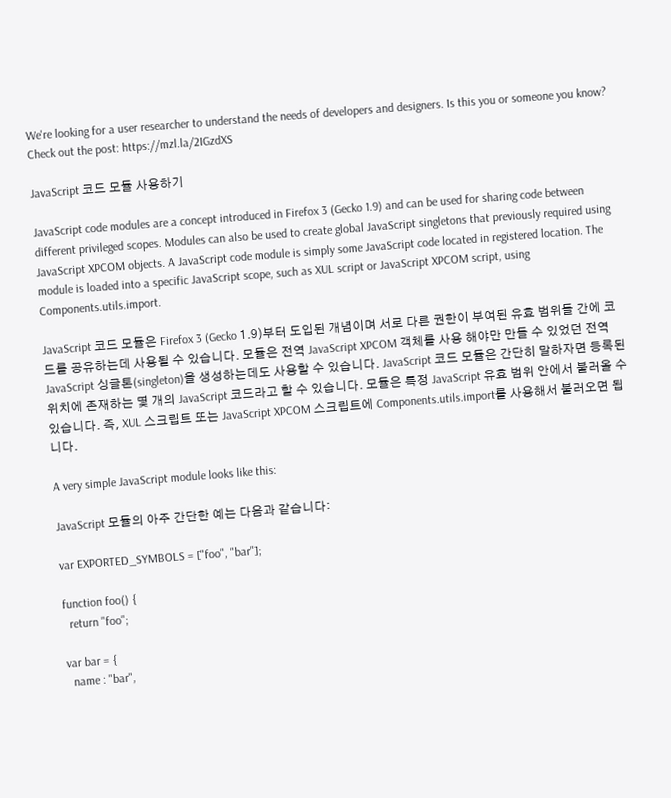We're looking for a user researcher to understand the needs of developers and designers. Is this you or someone you know? Check out the post: https://mzl.la/2IGzdXS

JavaScript 코드 모듈 사용하기

JavaScript code modules are a concept introduced in Firefox 3 (Gecko 1.9) and can be used for sharing code between different privileged scopes. Modules can also be used to create global JavaScript singletons that previously required using JavaScript XPCOM objects. A JavaScript code module is simply some JavaScript code located in registered location. The module is loaded into a specific JavaScript scope, such as XUL script or JavaScript XPCOM script, using Components.utils.import.

JavaScript 코드 모듈은 Firefox 3 (Gecko 1.9)부터 도입된 개념이며 서로 다른 권한이 부여된 유효 범위들 간에 코드를 공유하는데 사용될 수 있습니다. 모듈은 전역 JavaScript XPCOM 객체를 사용 해야만 만들 수 있었던 전역 JavaScript 싱글톤(singleton)을 생성하는데도 사용할 수 있습니다. JavaScript 코드 모듈은 간단히 말하자면 등록된 위치에 존재하는 몇 개의 JavaScript 코드라고 할 수 있습니다. 모듈은 특정 JavaScript 유효 범위 안에서 불러올 수 있습니다. 즉, XUL 스크립트 또는 JavaScript XPCOM 스크립트에 Components.utils.import를 사용해서 불러오면 됩니다.

A very simple JavaScript module looks like this:

JavaScript 모듈의 아주 간단한 예는 다음과 같습니다:

var EXPORTED_SYMBOLS = ["foo", "bar"];

function foo() {
  return "foo";

var bar = {
  name : "bar",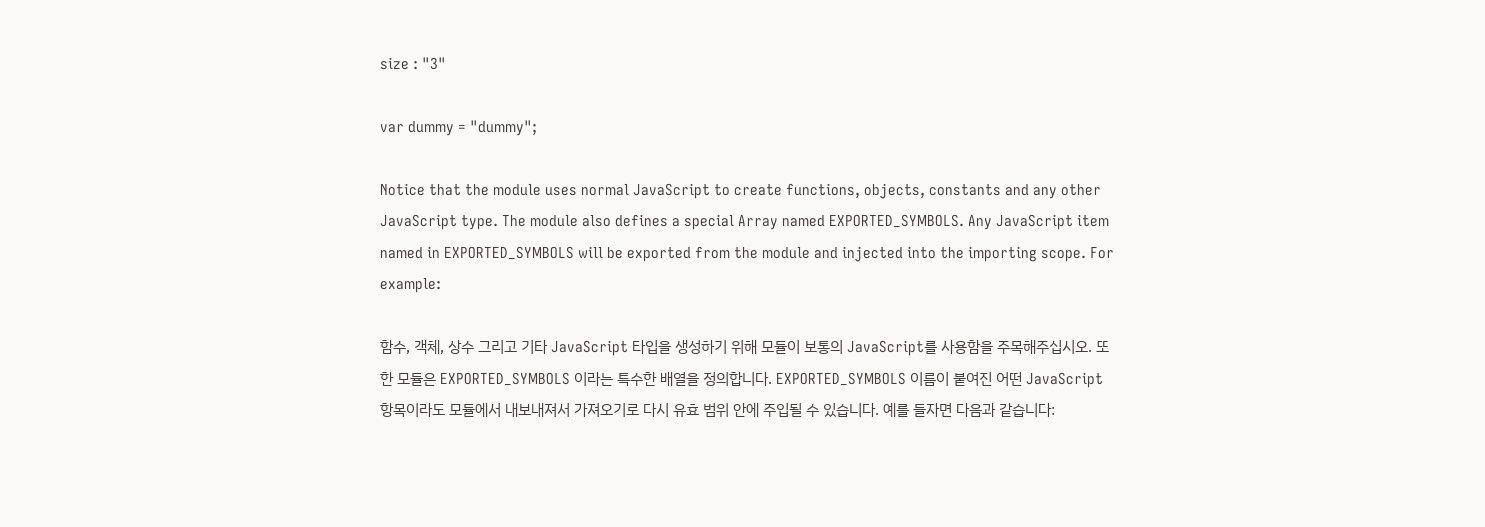size : "3"

var dummy = "dummy";

Notice that the module uses normal JavaScript to create functions, objects, constants and any other JavaScript type. The module also defines a special Array named EXPORTED_SYMBOLS. Any JavaScript item named in EXPORTED_SYMBOLS will be exported from the module and injected into the importing scope. For example:

함수, 객체, 상수 그리고 기타 JavaScript 타입을 생성하기 위해 모듈이 보통의 JavaScript를 사용함을 주목해주십시오. 또한 모듈은 EXPORTED_SYMBOLS 이라는 특수한 배열을 정의합니다. EXPORTED_SYMBOLS 이름이 붙여진 어떤 JavaScript 항목이라도 모듈에서 내보내져서 가져오기로 다시 유효 범위 안에 주입될 수 있습니다. 예를 들자면 다음과 같습니다: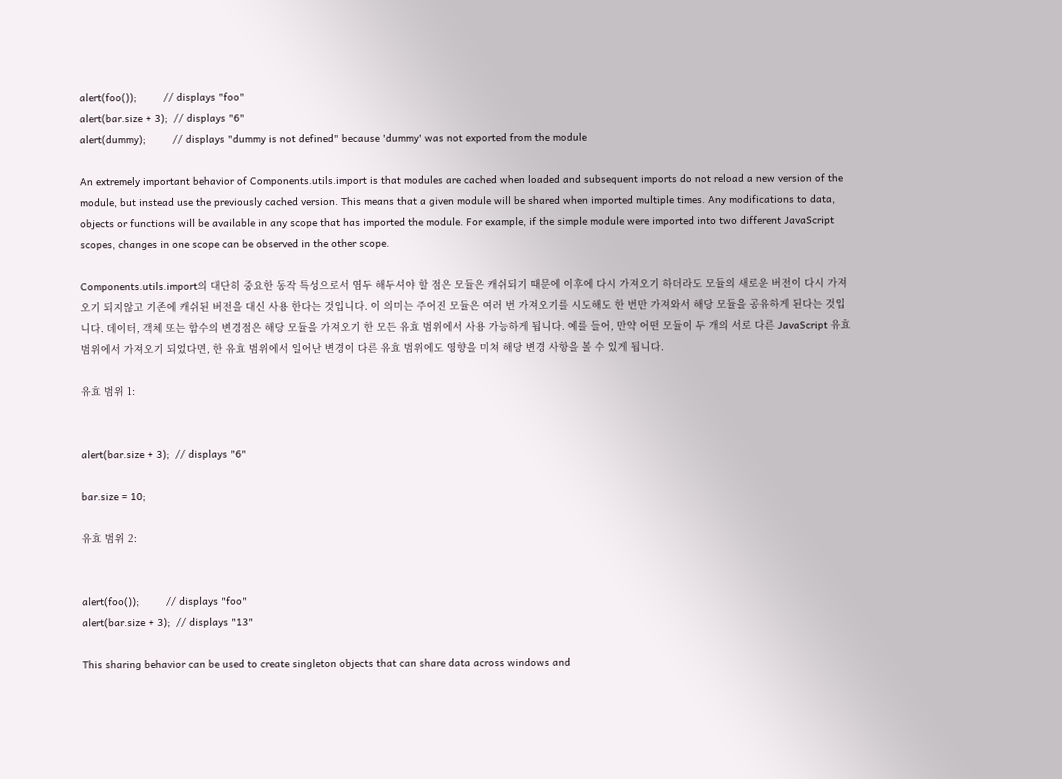alert(foo());         // displays "foo"
alert(bar.size + 3);  // displays "6"
alert(dummy);         // displays "dummy is not defined" because 'dummy' was not exported from the module

An extremely important behavior of Components.utils.import is that modules are cached when loaded and subsequent imports do not reload a new version of the module, but instead use the previously cached version. This means that a given module will be shared when imported multiple times. Any modifications to data, objects or functions will be available in any scope that has imported the module. For example, if the simple module were imported into two different JavaScript scopes, changes in one scope can be observed in the other scope.

Components.utils.import의 대단히 중요한 동작 특성으로서 염두 해두셔야 할 점은 모듈은 캐쉬되기 때문에 이후에 다시 가져오기 하더라도 모듈의 새로운 버전이 다시 가져오기 되지않고 기존에 캐쉬된 버전을 대신 사용 한다는 것입니다. 이 의미는 주어진 모듈은 여러 번 가져오기를 시도해도 한 번만 가져와서 해당 모듈을 공유하게 된다는 것입니다. 데이터, 객체 또는 함수의 변경점은 해당 모듈을 가져오기 한 모든 유효 범위에서 사용 가능하게 됩니다. 예를 들어, 만약 어떤 모듈이 두 개의 서로 다른 JavaScript 유효 범위에서 가져오기 되었다면, 한 유효 범위에서 일어난 변경이 다른 유효 범위에도 영향을 미쳐 해당 변경 사항을 볼 수 있게 됩니다.

유효 범위 1:


alert(bar.size + 3);  // displays "6"

bar.size = 10;

유효 범위 2:


alert(foo());         // displays "foo"
alert(bar.size + 3);  // displays "13"

This sharing behavior can be used to create singleton objects that can share data across windows and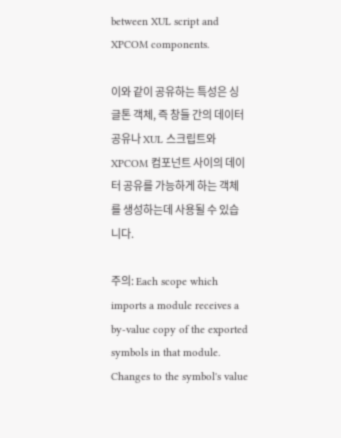between XUL script and XPCOM components.

이와 같이 공유하는 특성은 싱글톤 객체, 즉 창들 간의 데이터 공유나 XUL 스크립트와 XPCOM 컴포넌트 사이의 데이터 공유를 가능하게 하는 객체를 생성하는데 사용될 수 있습니다.

주의: Each scope which imports a module receives a by-value copy of the exported symbols in that module. Changes to the symbol's value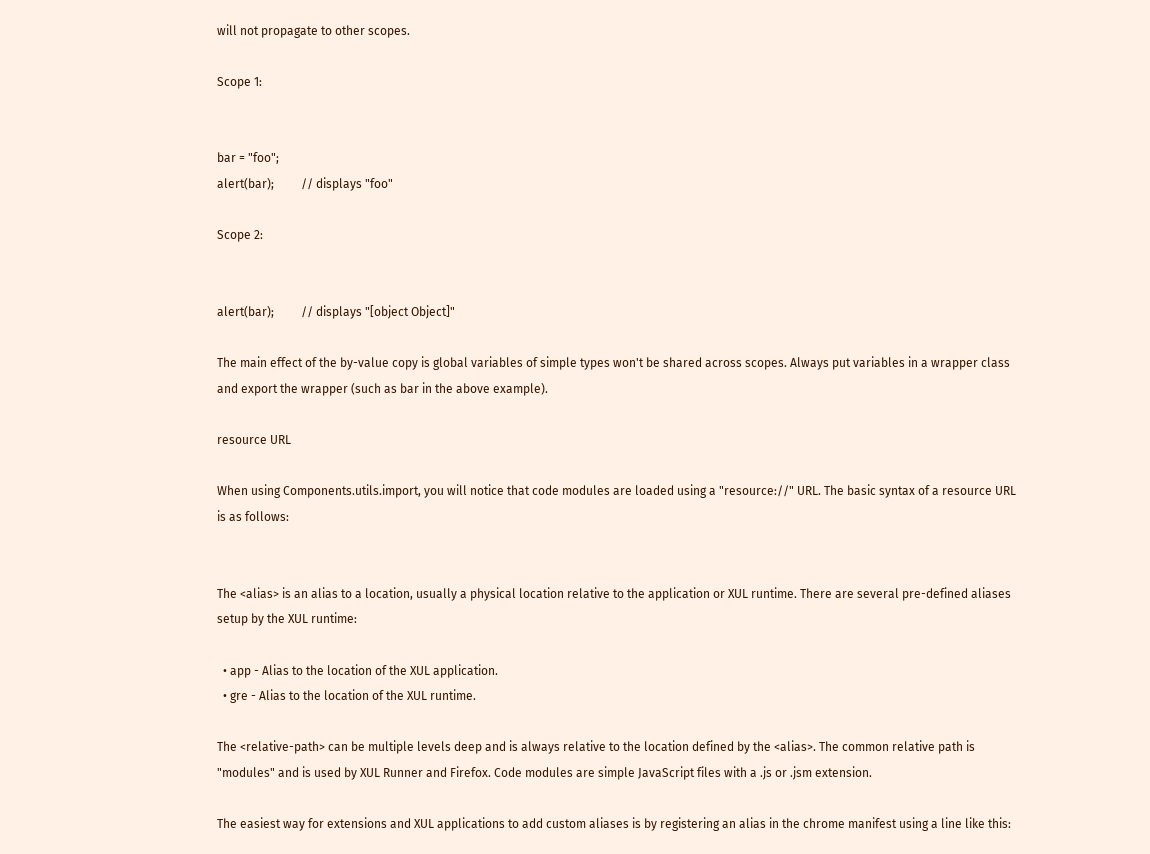will not propagate to other scopes.

Scope 1:


bar = "foo";
alert(bar);         // displays "foo"

Scope 2:


alert(bar);         // displays "[object Object]"

The main effect of the by-value copy is global variables of simple types won't be shared across scopes. Always put variables in a wrapper class and export the wrapper (such as bar in the above example).

resource URL

When using Components.utils.import, you will notice that code modules are loaded using a "resource://" URL. The basic syntax of a resource URL is as follows:


The <alias> is an alias to a location, usually a physical location relative to the application or XUL runtime. There are several pre-defined aliases setup by the XUL runtime:

  • app - Alias to the location of the XUL application.
  • gre - Alias to the location of the XUL runtime.

The <relative-path> can be multiple levels deep and is always relative to the location defined by the <alias>. The common relative path is "modules" and is used by XUL Runner and Firefox. Code modules are simple JavaScript files with a .js or .jsm extension.

The easiest way for extensions and XUL applications to add custom aliases is by registering an alias in the chrome manifest using a line like this: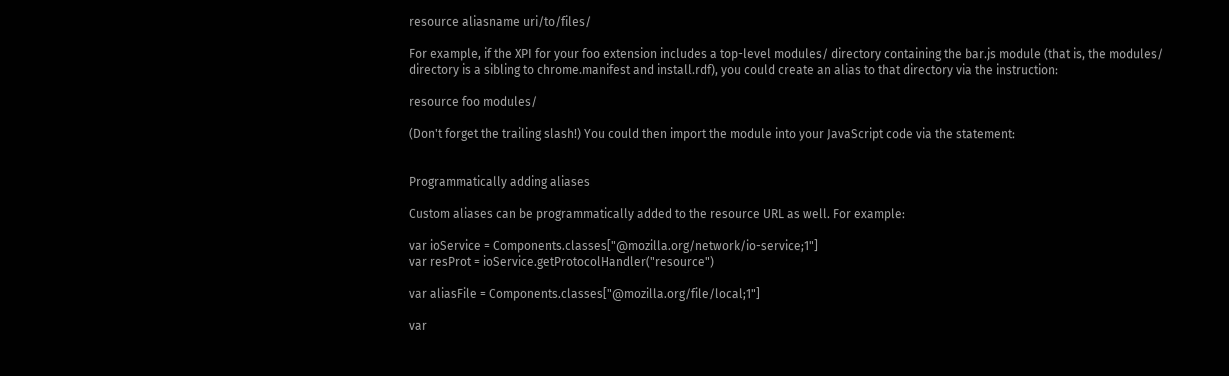resource aliasname uri/to/files/

For example, if the XPI for your foo extension includes a top-level modules/ directory containing the bar.js module (that is, the modules/ directory is a sibling to chrome.manifest and install.rdf), you could create an alias to that directory via the instruction:

resource foo modules/

(Don't forget the trailing slash!) You could then import the module into your JavaScript code via the statement:


Programmatically adding aliases

Custom aliases can be programmatically added to the resource URL as well. For example:

var ioService = Components.classes["@mozilla.org/network/io-service;1"]
var resProt = ioService.getProtocolHandler("resource")

var aliasFile = Components.classes["@mozilla.org/file/local;1"]

var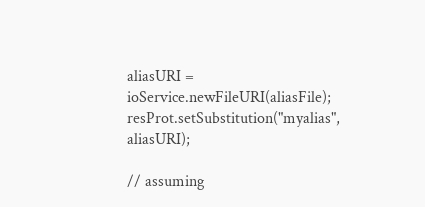aliasURI = ioService.newFileURI(aliasFile);
resProt.setSubstitution("myalias", aliasURI);

// assuming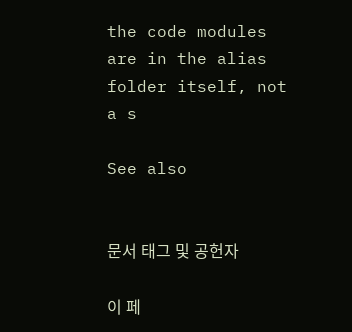the code modules are in the alias folder itself, not a s

See also


문서 태그 및 공헌자

이 페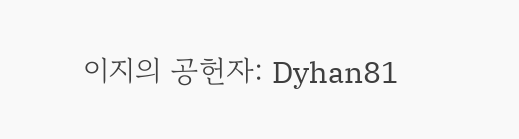이지의 공헌자: Dyhan81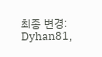최종 변경: Dyhan81,